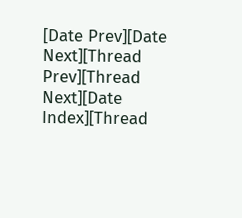[Date Prev][Date Next][Thread Prev][Thread Next][Date Index][Thread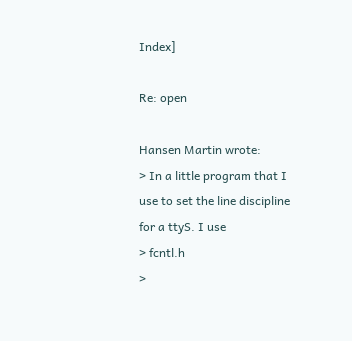Index]

Re: open

Hansen Martin wrote:
> In a little program that I use to set the line discipline for a ttyS. I use
> fcntl.h
>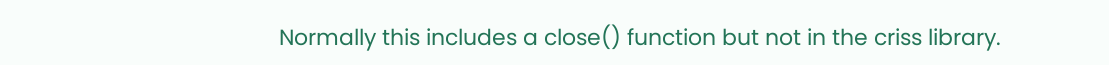Normally this includes a close() function but not in the criss library.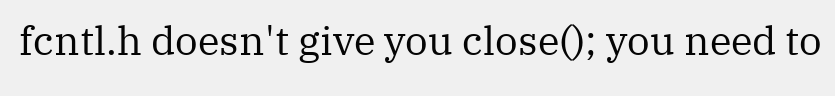fcntl.h doesn't give you close(); you need to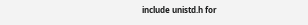include unistd.h for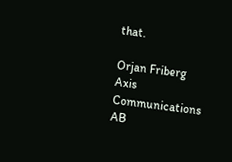that.

Orjan Friberg
Axis Communications AB